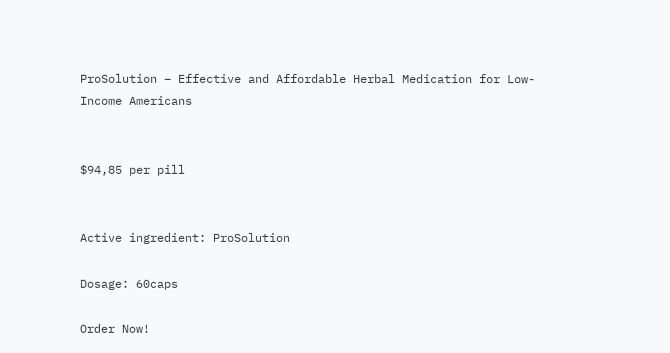ProSolution – Effective and Affordable Herbal Medication for Low-Income Americans


$94,85 per pill


Active ingredient: ProSolution

Dosage: 60caps

Order Now!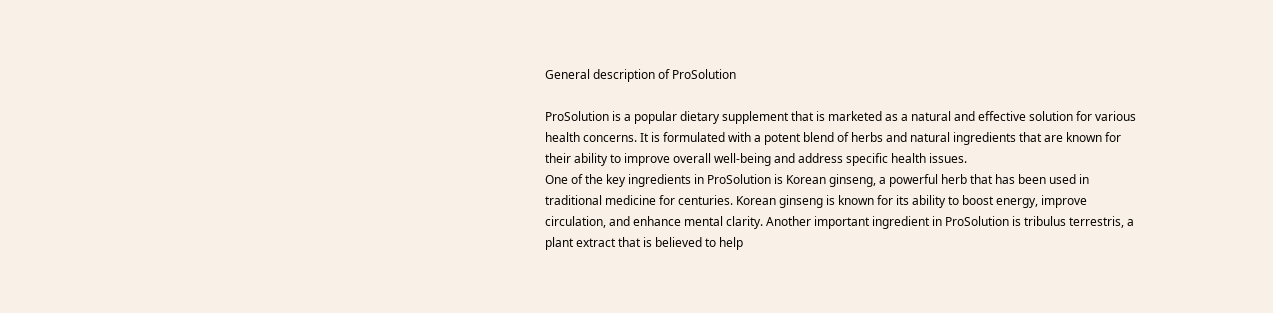General description of ProSolution

ProSolution is a popular dietary supplement that is marketed as a natural and effective solution for various health concerns. It is formulated with a potent blend of herbs and natural ingredients that are known for their ability to improve overall well-being and address specific health issues.
One of the key ingredients in ProSolution is Korean ginseng, a powerful herb that has been used in traditional medicine for centuries. Korean ginseng is known for its ability to boost energy, improve circulation, and enhance mental clarity. Another important ingredient in ProSolution is tribulus terrestris, a plant extract that is believed to help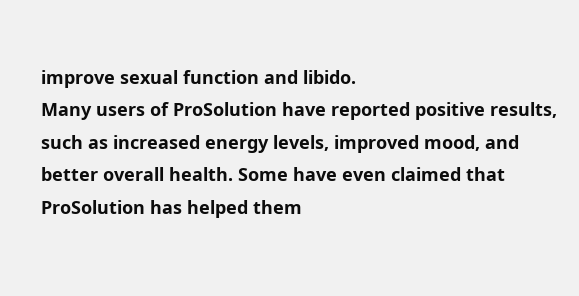improve sexual function and libido.
Many users of ProSolution have reported positive results, such as increased energy levels, improved mood, and better overall health. Some have even claimed that ProSolution has helped them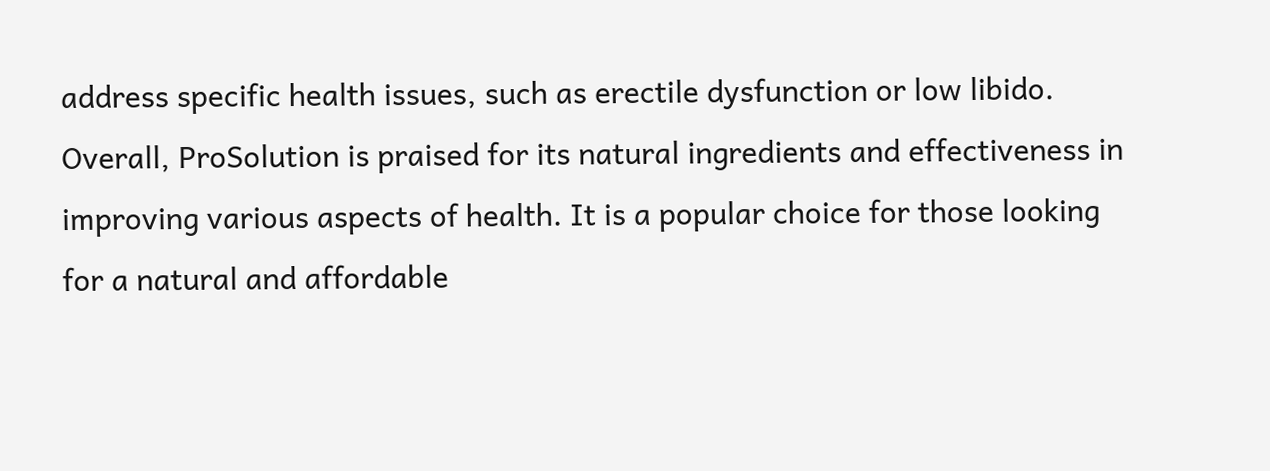address specific health issues, such as erectile dysfunction or low libido.
Overall, ProSolution is praised for its natural ingredients and effectiveness in improving various aspects of health. It is a popular choice for those looking for a natural and affordable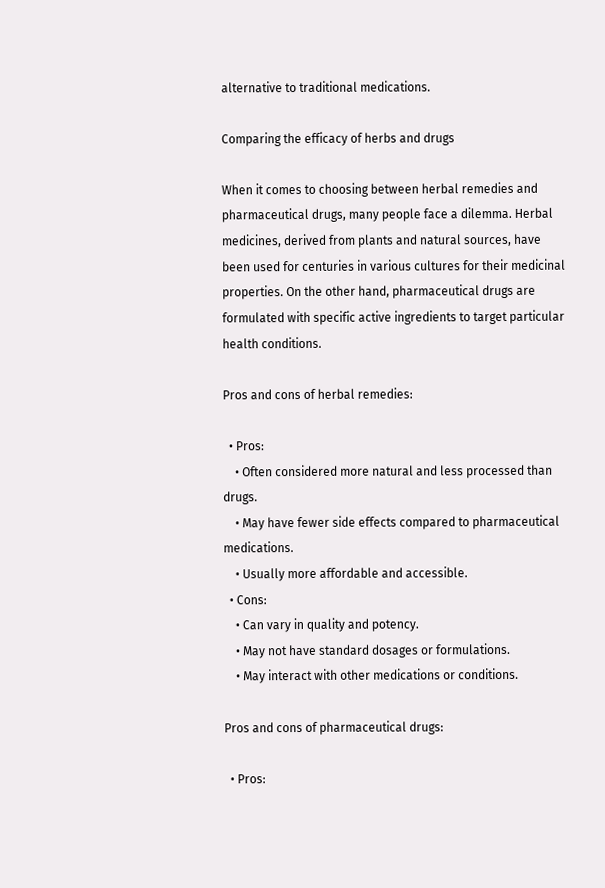alternative to traditional medications.

Comparing the efficacy of herbs and drugs

When it comes to choosing between herbal remedies and pharmaceutical drugs, many people face a dilemma. Herbal medicines, derived from plants and natural sources, have been used for centuries in various cultures for their medicinal properties. On the other hand, pharmaceutical drugs are formulated with specific active ingredients to target particular health conditions.

Pros and cons of herbal remedies:

  • Pros:
    • Often considered more natural and less processed than drugs.
    • May have fewer side effects compared to pharmaceutical medications.
    • Usually more affordable and accessible.
  • Cons:
    • Can vary in quality and potency.
    • May not have standard dosages or formulations.
    • May interact with other medications or conditions.

Pros and cons of pharmaceutical drugs:

  • Pros: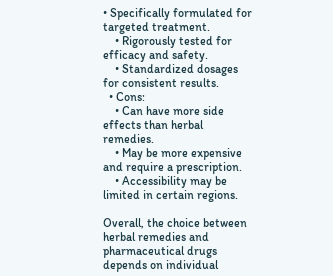• Specifically formulated for targeted treatment.
    • Rigorously tested for efficacy and safety.
    • Standardized dosages for consistent results.
  • Cons:
    • Can have more side effects than herbal remedies.
    • May be more expensive and require a prescription.
    • Accessibility may be limited in certain regions.

Overall, the choice between herbal remedies and pharmaceutical drugs depends on individual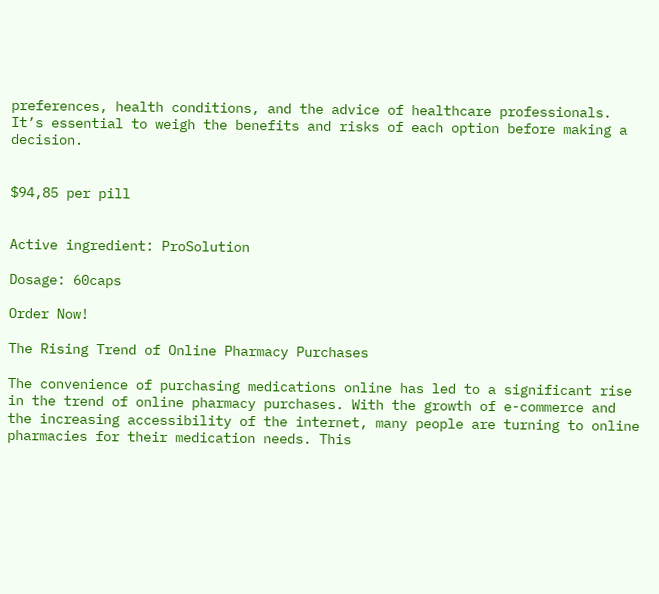preferences, health conditions, and the advice of healthcare professionals. It’s essential to weigh the benefits and risks of each option before making a decision.


$94,85 per pill


Active ingredient: ProSolution

Dosage: 60caps

Order Now!

The Rising Trend of Online Pharmacy Purchases

The convenience of purchasing medications online has led to a significant rise in the trend of online pharmacy purchases. With the growth of e-commerce and the increasing accessibility of the internet, many people are turning to online pharmacies for their medication needs. This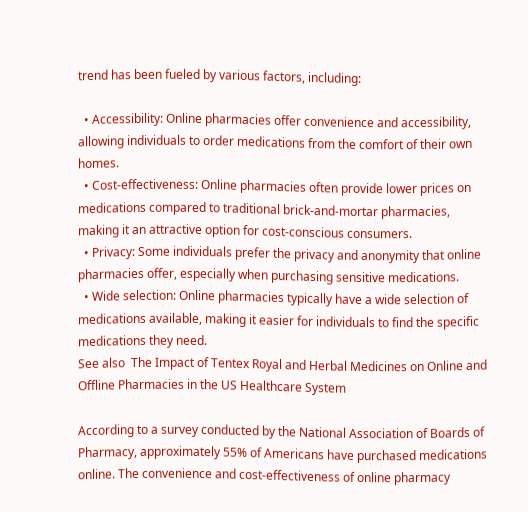trend has been fueled by various factors, including:

  • Accessibility: Online pharmacies offer convenience and accessibility, allowing individuals to order medications from the comfort of their own homes.
  • Cost-effectiveness: Online pharmacies often provide lower prices on medications compared to traditional brick-and-mortar pharmacies, making it an attractive option for cost-conscious consumers.
  • Privacy: Some individuals prefer the privacy and anonymity that online pharmacies offer, especially when purchasing sensitive medications.
  • Wide selection: Online pharmacies typically have a wide selection of medications available, making it easier for individuals to find the specific medications they need.
See also  The Impact of Tentex Royal and Herbal Medicines on Online and Offline Pharmacies in the US Healthcare System

According to a survey conducted by the National Association of Boards of Pharmacy, approximately 55% of Americans have purchased medications online. The convenience and cost-effectiveness of online pharmacy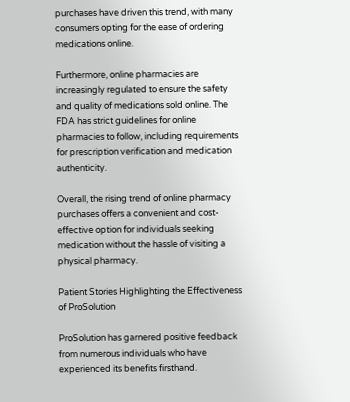purchases have driven this trend, with many consumers opting for the ease of ordering medications online.

Furthermore, online pharmacies are increasingly regulated to ensure the safety and quality of medications sold online. The FDA has strict guidelines for online pharmacies to follow, including requirements for prescription verification and medication authenticity.

Overall, the rising trend of online pharmacy purchases offers a convenient and cost-effective option for individuals seeking medication without the hassle of visiting a physical pharmacy.

Patient Stories Highlighting the Effectiveness of ProSolution

ProSolution has garnered positive feedback from numerous individuals who have experienced its benefits firsthand.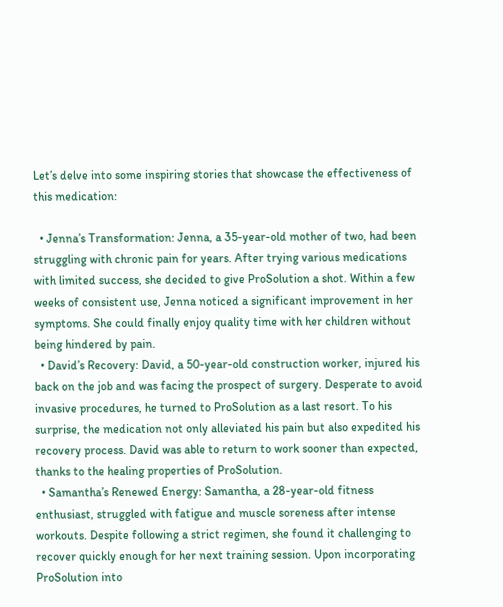Let’s delve into some inspiring stories that showcase the effectiveness of this medication:

  • Jenna’s Transformation: Jenna, a 35-year-old mother of two, had been struggling with chronic pain for years. After trying various medications with limited success, she decided to give ProSolution a shot. Within a few weeks of consistent use, Jenna noticed a significant improvement in her symptoms. She could finally enjoy quality time with her children without being hindered by pain.
  • David’s Recovery: David, a 50-year-old construction worker, injured his back on the job and was facing the prospect of surgery. Desperate to avoid invasive procedures, he turned to ProSolution as a last resort. To his surprise, the medication not only alleviated his pain but also expedited his recovery process. David was able to return to work sooner than expected, thanks to the healing properties of ProSolution.
  • Samantha’s Renewed Energy: Samantha, a 28-year-old fitness enthusiast, struggled with fatigue and muscle soreness after intense workouts. Despite following a strict regimen, she found it challenging to recover quickly enough for her next training session. Upon incorporating ProSolution into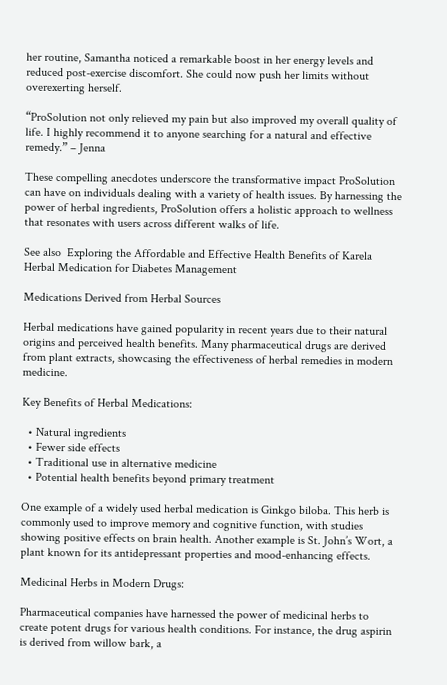her routine, Samantha noticed a remarkable boost in her energy levels and reduced post-exercise discomfort. She could now push her limits without overexerting herself.

“ProSolution not only relieved my pain but also improved my overall quality of life. I highly recommend it to anyone searching for a natural and effective remedy.” – Jenna

These compelling anecdotes underscore the transformative impact ProSolution can have on individuals dealing with a variety of health issues. By harnessing the power of herbal ingredients, ProSolution offers a holistic approach to wellness that resonates with users across different walks of life.

See also  Exploring the Affordable and Effective Health Benefits of Karela Herbal Medication for Diabetes Management

Medications Derived from Herbal Sources

Herbal medications have gained popularity in recent years due to their natural origins and perceived health benefits. Many pharmaceutical drugs are derived from plant extracts, showcasing the effectiveness of herbal remedies in modern medicine.

Key Benefits of Herbal Medications:

  • Natural ingredients
  • Fewer side effects
  • Traditional use in alternative medicine
  • Potential health benefits beyond primary treatment

One example of a widely used herbal medication is Ginkgo biloba. This herb is commonly used to improve memory and cognitive function, with studies showing positive effects on brain health. Another example is St. John’s Wort, a plant known for its antidepressant properties and mood-enhancing effects.

Medicinal Herbs in Modern Drugs:

Pharmaceutical companies have harnessed the power of medicinal herbs to create potent drugs for various health conditions. For instance, the drug aspirin is derived from willow bark, a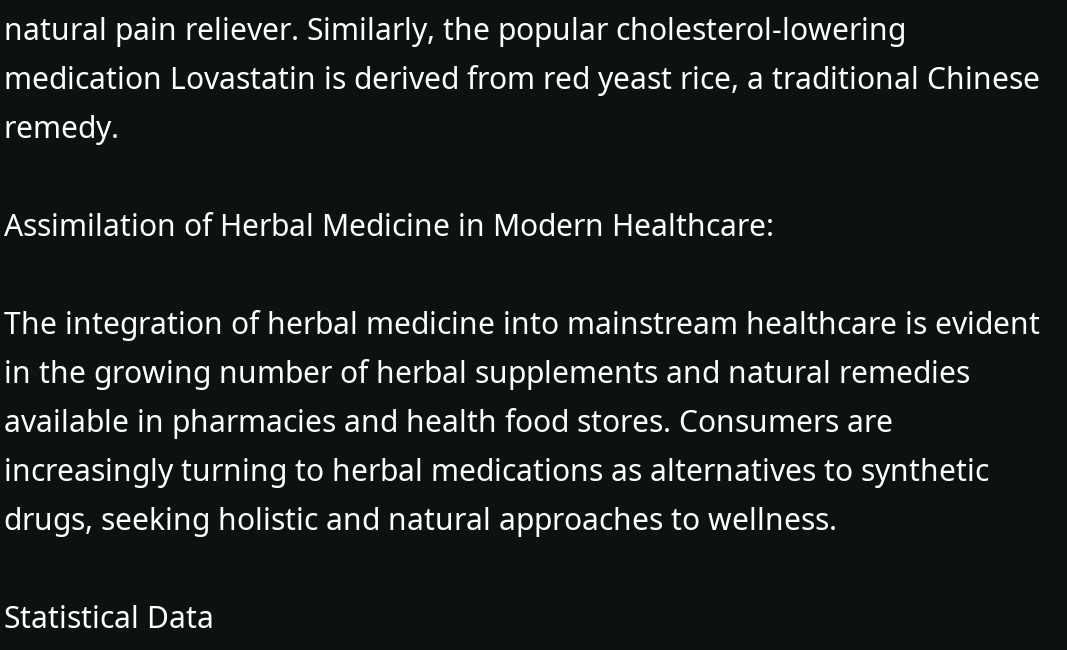natural pain reliever. Similarly, the popular cholesterol-lowering medication Lovastatin is derived from red yeast rice, a traditional Chinese remedy.

Assimilation of Herbal Medicine in Modern Healthcare:

The integration of herbal medicine into mainstream healthcare is evident in the growing number of herbal supplements and natural remedies available in pharmacies and health food stores. Consumers are increasingly turning to herbal medications as alternatives to synthetic drugs, seeking holistic and natural approaches to wellness.

Statistical Data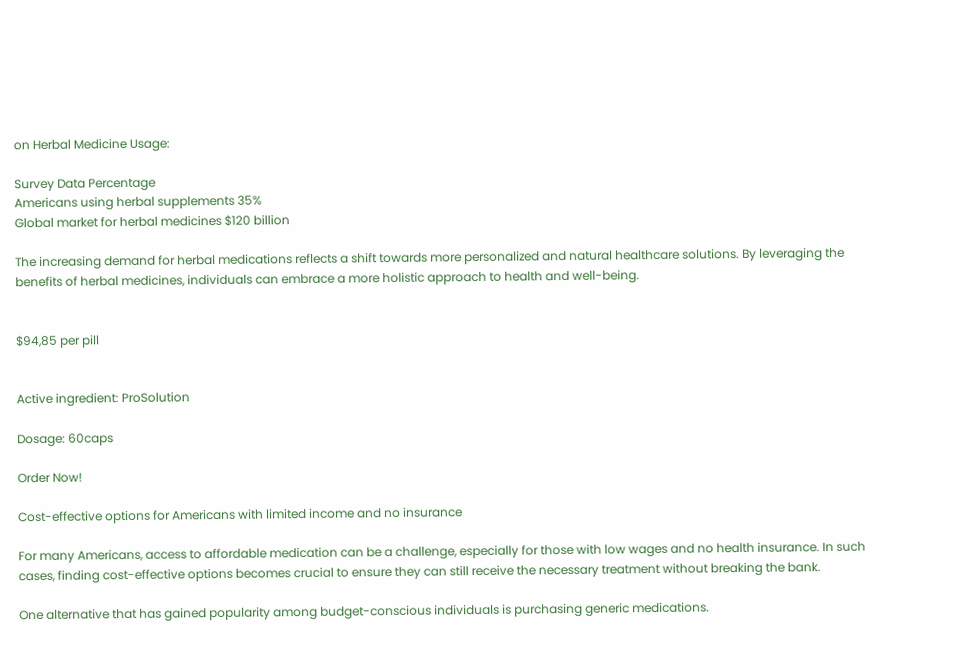on Herbal Medicine Usage:

Survey Data Percentage
Americans using herbal supplements 35%
Global market for herbal medicines $120 billion

The increasing demand for herbal medications reflects a shift towards more personalized and natural healthcare solutions. By leveraging the benefits of herbal medicines, individuals can embrace a more holistic approach to health and well-being.


$94,85 per pill


Active ingredient: ProSolution

Dosage: 60caps

Order Now!

Cost-effective options for Americans with limited income and no insurance

For many Americans, access to affordable medication can be a challenge, especially for those with low wages and no health insurance. In such cases, finding cost-effective options becomes crucial to ensure they can still receive the necessary treatment without breaking the bank.

One alternative that has gained popularity among budget-conscious individuals is purchasing generic medications.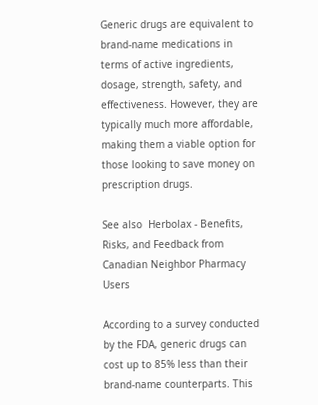Generic drugs are equivalent to brand-name medications in terms of active ingredients, dosage, strength, safety, and effectiveness. However, they are typically much more affordable, making them a viable option for those looking to save money on prescription drugs.

See also  Herbolax - Benefits, Risks, and Feedback from Canadian Neighbor Pharmacy Users

According to a survey conducted by the FDA, generic drugs can cost up to 85% less than their brand-name counterparts. This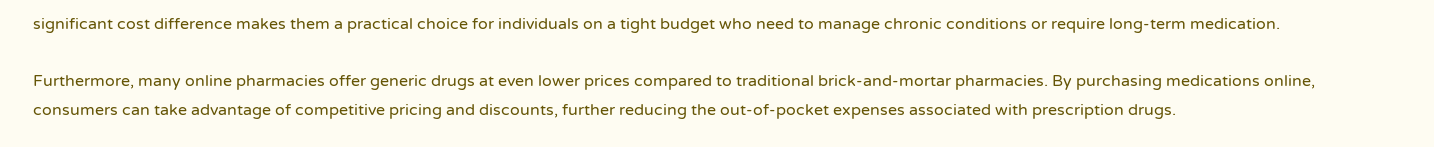significant cost difference makes them a practical choice for individuals on a tight budget who need to manage chronic conditions or require long-term medication.

Furthermore, many online pharmacies offer generic drugs at even lower prices compared to traditional brick-and-mortar pharmacies. By purchasing medications online, consumers can take advantage of competitive pricing and discounts, further reducing the out-of-pocket expenses associated with prescription drugs.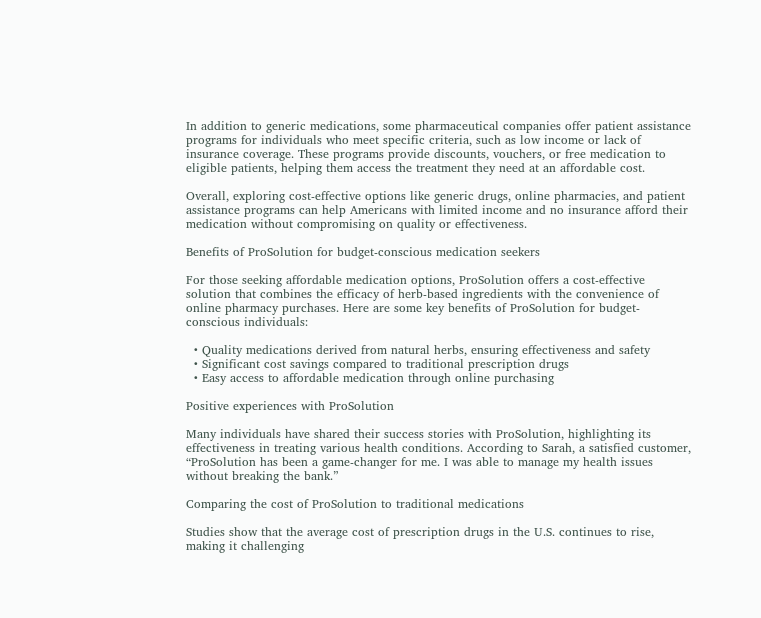In addition to generic medications, some pharmaceutical companies offer patient assistance programs for individuals who meet specific criteria, such as low income or lack of insurance coverage. These programs provide discounts, vouchers, or free medication to eligible patients, helping them access the treatment they need at an affordable cost.

Overall, exploring cost-effective options like generic drugs, online pharmacies, and patient assistance programs can help Americans with limited income and no insurance afford their medication without compromising on quality or effectiveness.

Benefits of ProSolution for budget-conscious medication seekers

For those seeking affordable medication options, ProSolution offers a cost-effective solution that combines the efficacy of herb-based ingredients with the convenience of online pharmacy purchases. Here are some key benefits of ProSolution for budget-conscious individuals:

  • Quality medications derived from natural herbs, ensuring effectiveness and safety
  • Significant cost savings compared to traditional prescription drugs
  • Easy access to affordable medication through online purchasing

Positive experiences with ProSolution

Many individuals have shared their success stories with ProSolution, highlighting its effectiveness in treating various health conditions. According to Sarah, a satisfied customer, “ProSolution has been a game-changer for me. I was able to manage my health issues without breaking the bank.”

Comparing the cost of ProSolution to traditional medications

Studies show that the average cost of prescription drugs in the U.S. continues to rise, making it challenging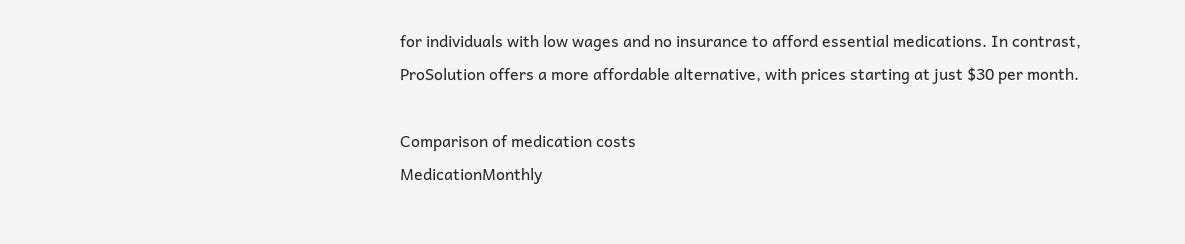for individuals with low wages and no insurance to afford essential medications. In contrast, ProSolution offers a more affordable alternative, with prices starting at just $30 per month.

Comparison of medication costs
MedicationMonthly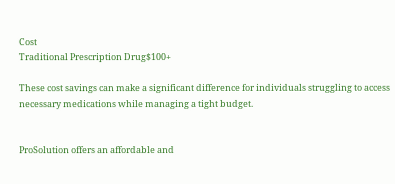Cost
Traditional Prescription Drug$100+

These cost savings can make a significant difference for individuals struggling to access necessary medications while managing a tight budget.


ProSolution offers an affordable and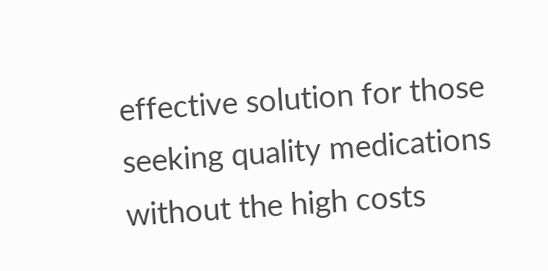effective solution for those seeking quality medications without the high costs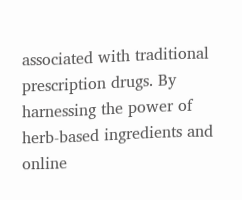associated with traditional prescription drugs. By harnessing the power of herb-based ingredients and online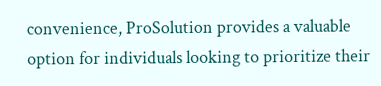convenience, ProSolution provides a valuable option for individuals looking to prioritize their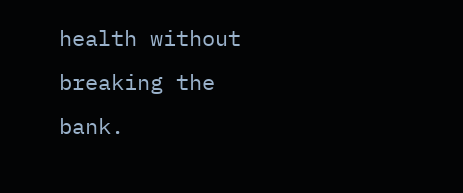health without breaking the bank.